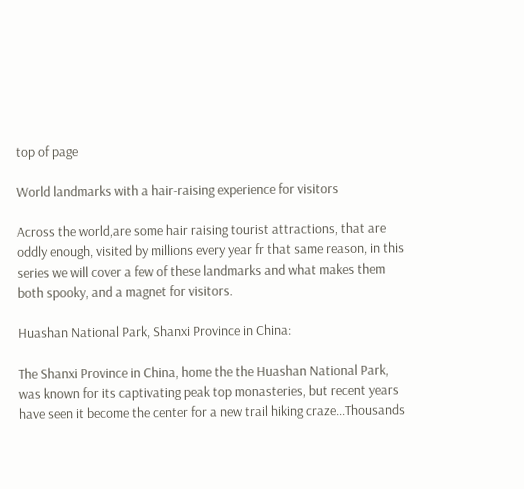top of page

World landmarks with a hair-raising experience for visitors

Across the world,are some hair raising tourist attractions, that are oddly enough, visited by millions every year fr that same reason, in this series we will cover a few of these landmarks and what makes them both spooky, and a magnet for visitors.

Huashan National Park, Shanxi Province in China:

The Shanxi Province in China, home the the Huashan National Park, was known for its captivating peak top monasteries, but recent years have seen it become the center for a new trail hiking craze...Thousands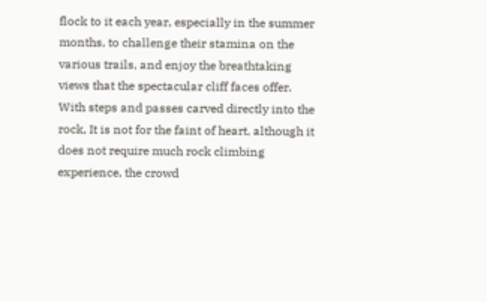flock to it each year, especially in the summer months, to challenge their stamina on the various trails, and enjoy the breathtaking views that the spectacular cliff faces offer. With steps and passes carved directly into the rock, It is not for the faint of heart, although it does not require much rock climbing experience, the crowd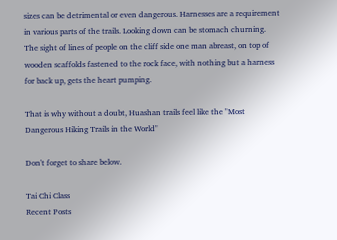sizes can be detrimental or even dangerous. Harnesses are a requirement in various parts of the trails. Looking down can be stomach churning. The sight of lines of people on the cliff side one man abreast, on top of wooden scaffolds fastened to the rock face, with nothing but a harness for back up, gets the heart pumping.

That is why without a doubt, Huashan trails feel like the "Most Dangerous Hiking Trails in the World"

Don't forget to share below.

Tai Chi Class
Recent Posts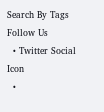Search By Tags
Follow Us
  • Twitter Social Icon
  •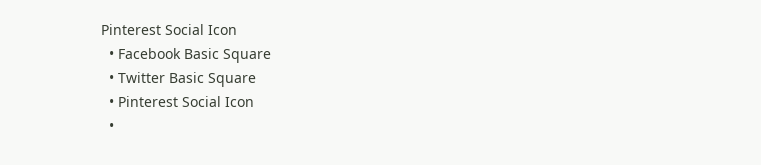Pinterest Social Icon
  • Facebook Basic Square
  • Twitter Basic Square
  • Pinterest Social Icon
  •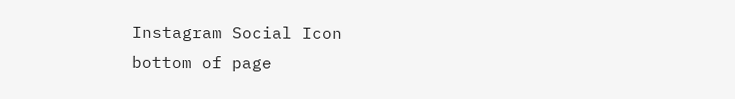Instagram Social Icon
bottom of page